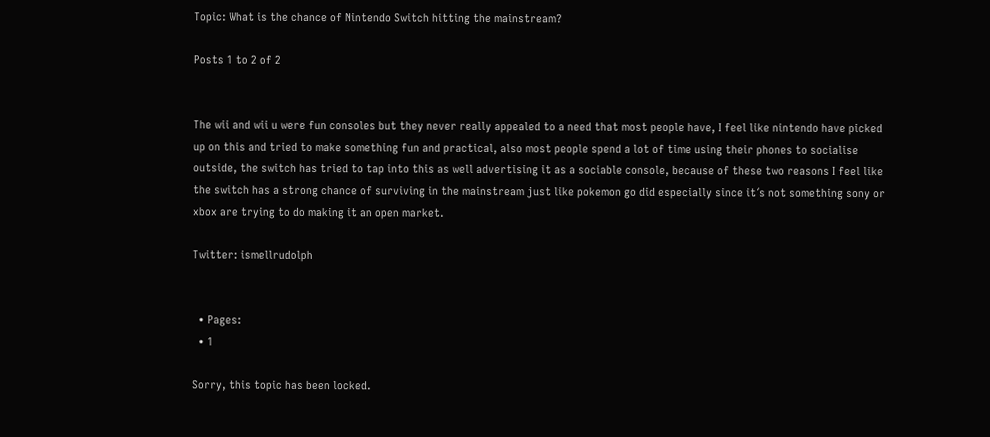Topic: What is the chance of Nintendo Switch hitting the mainstream?

Posts 1 to 2 of 2


The wii and wii u were fun consoles but they never really appealed to a need that most people have, I feel like nintendo have picked up on this and tried to make something fun and practical, also most people spend a lot of time using their phones to socialise outside, the switch has tried to tap into this as well advertising it as a sociable console, because of these two reasons I feel like the switch has a strong chance of surviving in the mainstream just like pokemon go did especially since it´s not something sony or xbox are trying to do making it an open market.

Twitter: ismellrudolph


  • Pages:
  • 1

Sorry, this topic has been locked.